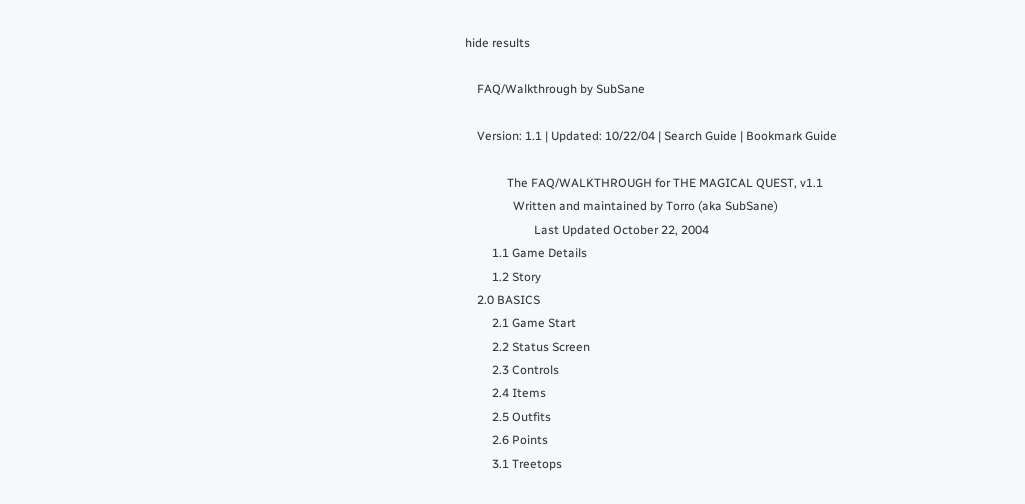hide results

    FAQ/Walkthrough by SubSane

    Version: 1.1 | Updated: 10/22/04 | Search Guide | Bookmark Guide

              The FAQ/WALKTHROUGH for THE MAGICAL QUEST, v1.1
                Written and maintained by Torro (aka SubSane)
                       Last Updated October 22, 2004
         1.1 Game Details
         1.2 Story
    2.0 BASICS
         2.1 Game Start
         2.2 Status Screen
         2.3 Controls
         2.4 Items
         2.5 Outfits
         2.6 Points
         3.1 Treetops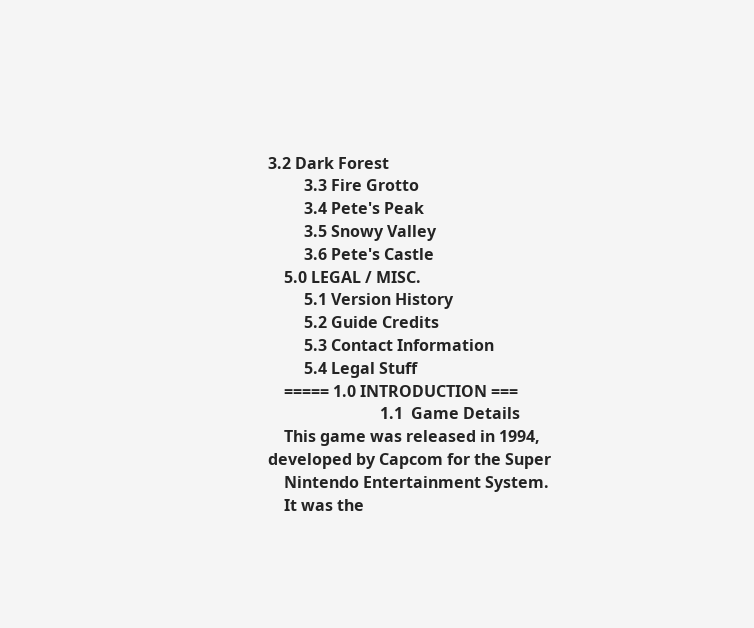3.2 Dark Forest
         3.3 Fire Grotto
         3.4 Pete's Peak
         3.5 Snowy Valley
         3.6 Pete's Castle
    5.0 LEGAL / MISC.
         5.1 Version History
         5.2 Guide Credits
         5.3 Contact Information
         5.4 Legal Stuff
    ===== 1.0 INTRODUCTION ===
                            1.1  Game Details
    This game was released in 1994, developed by Capcom for the Super
    Nintendo Entertainment System.
    It was the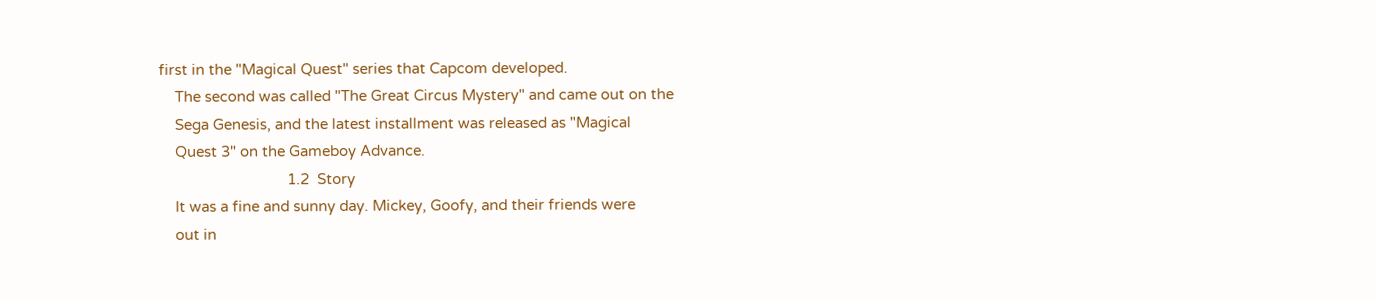first in the "Magical Quest" series that Capcom developed.
    The second was called "The Great Circus Mystery" and came out on the
    Sega Genesis, and the latest installment was released as "Magical
    Quest 3" on the Gameboy Advance.
                                1.2  Story
    It was a fine and sunny day. Mickey, Goofy, and their friends were
    out in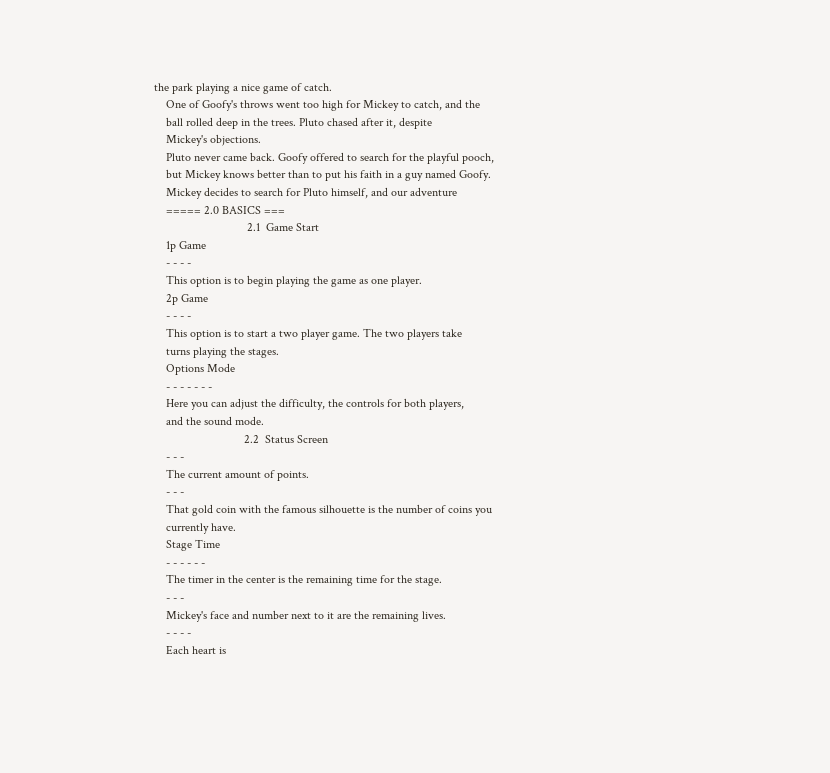the park playing a nice game of catch.
    One of Goofy's throws went too high for Mickey to catch, and the
    ball rolled deep in the trees. Pluto chased after it, despite
    Mickey's objections.
    Pluto never came back. Goofy offered to search for the playful pooch,
    but Mickey knows better than to put his faith in a guy named Goofy.
    Mickey decides to search for Pluto himself, and our adventure
    ===== 2.0 BASICS ===
                               2.1  Game Start
    1p Game
    - - - -
    This option is to begin playing the game as one player.
    2p Game
    - - - -
    This option is to start a two player game. The two players take
    turns playing the stages.
    Options Mode
    - - - - - - -
    Here you can adjust the difficulty, the controls for both players,
    and the sound mode.
                              2.2  Status Screen
    - - -
    The current amount of points.
    - - -
    That gold coin with the famous silhouette is the number of coins you
    currently have.
    Stage Time
    - - - - - -
    The timer in the center is the remaining time for the stage.
    - - -
    Mickey's face and number next to it are the remaining lives.
    - - - -
    Each heart is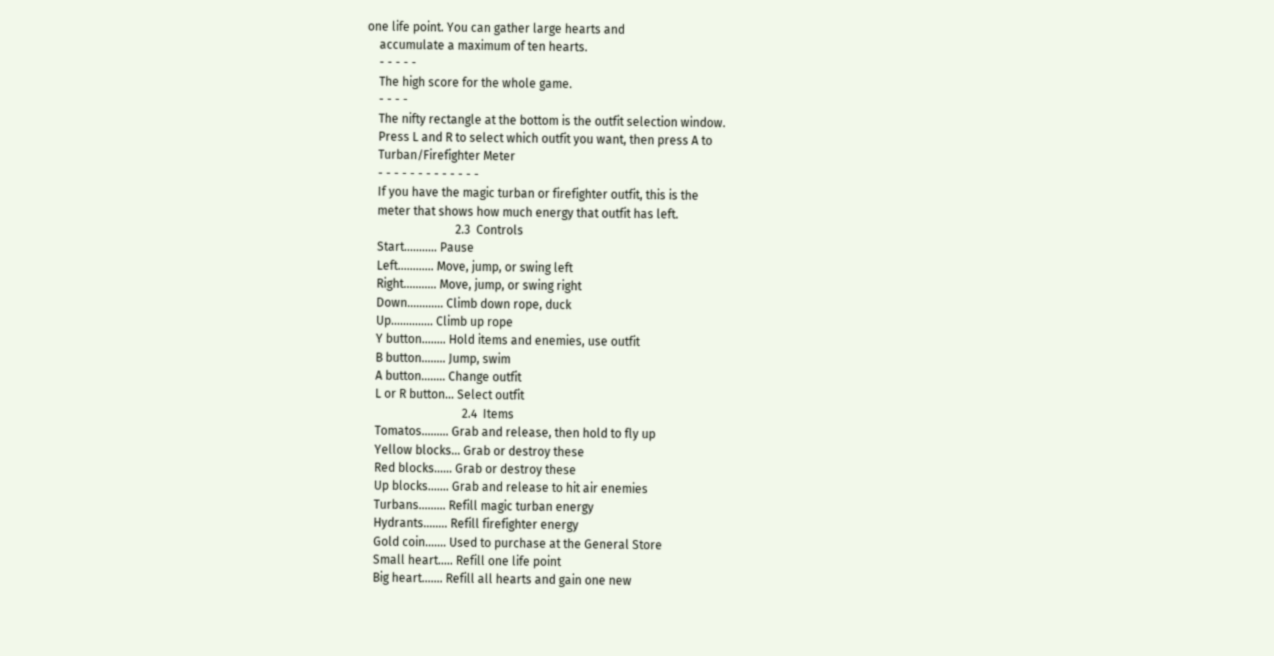one life point. You can gather large hearts and
    accumulate a maximum of ten hearts.
    - - - - -
    The high score for the whole game.
    - - - -
    The nifty rectangle at the bottom is the outfit selection window.
    Press L and R to select which outfit you want, then press A to
    Turban/Firefighter Meter
    - - - - - - - - - - - - -
    If you have the magic turban or firefighter outfit, this is the
    meter that shows how much energy that outfit has left.
                              2.3  Controls
    Start........... Pause
    Left............ Move, jump, or swing left
    Right........... Move, jump, or swing right
    Down............ Climb down rope, duck
    Up.............. Climb up rope
    Y button........ Hold items and enemies, use outfit
    B button........ Jump, swim
    A button........ Change outfit
    L or R button... Select outfit
                                 2.4  Items
    Tomatos......... Grab and release, then hold to fly up
    Yellow blocks... Grab or destroy these
    Red blocks...... Grab or destroy these
    Up blocks....... Grab and release to hit air enemies
    Turbans......... Refill magic turban energy
    Hydrants........ Refill firefighter energy
    Gold coin....... Used to purchase at the General Store
    Small heart..... Refill one life point
    Big heart....... Refill all hearts and gain one new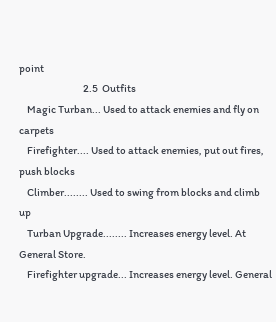point
                                2.5  Outfits
    Magic Turban... Used to attack enemies and fly on carpets
    Firefighter.... Used to attack enemies, put out fires, push blocks
    Climber........ Used to swing from blocks and climb up
    Turban Upgrade........ Increases energy level. At General Store.
    Firefighter upgrade... Increases energy level. General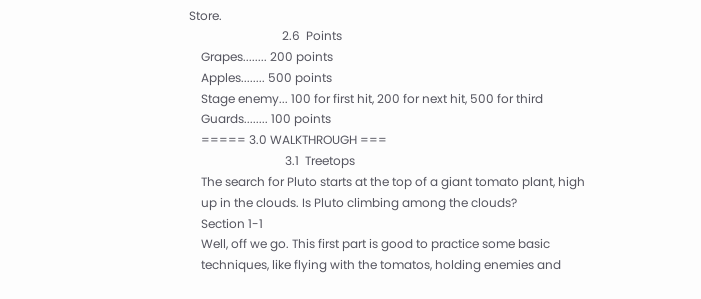Store.
                               2.6  Points
    Grapes........ 200 points
    Apples........ 500 points
    Stage enemy... 100 for first hit, 200 for next hit, 500 for third
    Guards........ 100 points
    ===== 3.0 WALKTHROUGH ===
                                3.1  Treetops
    The search for Pluto starts at the top of a giant tomato plant, high
    up in the clouds. Is Pluto climbing among the clouds?
    Section 1-1
    Well, off we go. This first part is good to practice some basic
    techniques, like flying with the tomatos, holding enemies and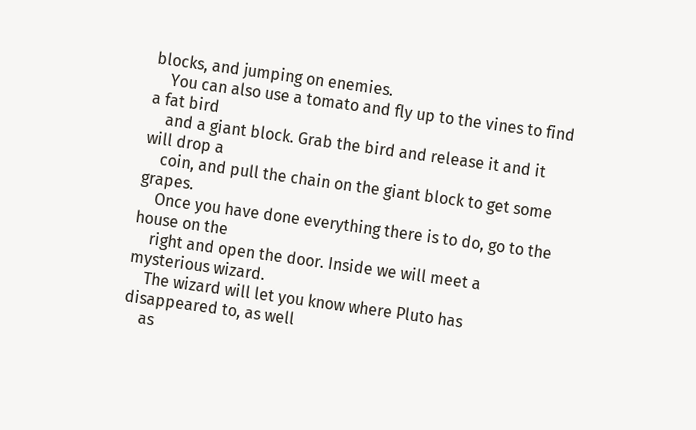blocks, and jumping on enemies.
    You can also use a tomato and fly up to the vines to find a fat bird
    and a giant block. Grab the bird and release it and it will drop a
    coin, and pull the chain on the giant block to get some grapes.
    Once you have done everything there is to do, go to the house on the
    right and open the door. Inside we will meet a mysterious wizard.
    The wizard will let you know where Pluto has disappeared to, as well
    as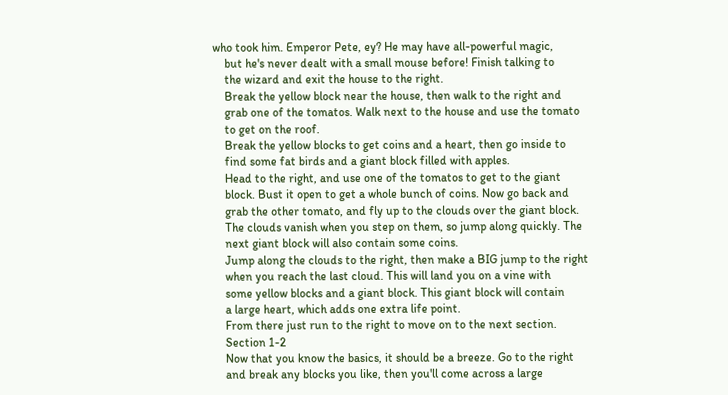who took him. Emperor Pete, ey? He may have all-powerful magic,
    but he's never dealt with a small mouse before! Finish talking to
    the wizard and exit the house to the right.
    Break the yellow block near the house, then walk to the right and
    grab one of the tomatos. Walk next to the house and use the tomato
    to get on the roof.
    Break the yellow blocks to get coins and a heart, then go inside to
    find some fat birds and a giant block filled with apples.
    Head to the right, and use one of the tomatos to get to the giant
    block. Bust it open to get a whole bunch of coins. Now go back and
    grab the other tomato, and fly up to the clouds over the giant block.
    The clouds vanish when you step on them, so jump along quickly. The
    next giant block will also contain some coins.
    Jump along the clouds to the right, then make a BIG jump to the right
    when you reach the last cloud. This will land you on a vine with
    some yellow blocks and a giant block. This giant block will contain
    a large heart, which adds one extra life point.
    From there just run to the right to move on to the next section.
    Section 1-2
    Now that you know the basics, it should be a breeze. Go to the right
    and break any blocks you like, then you'll come across a large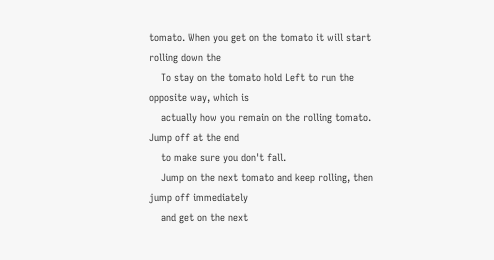tomato. When you get on the tomato it will start rolling down the
    To stay on the tomato hold Left to run the opposite way, which is
    actually how you remain on the rolling tomato. Jump off at the end
    to make sure you don't fall.
    Jump on the next tomato and keep rolling, then jump off immediately
    and get on the next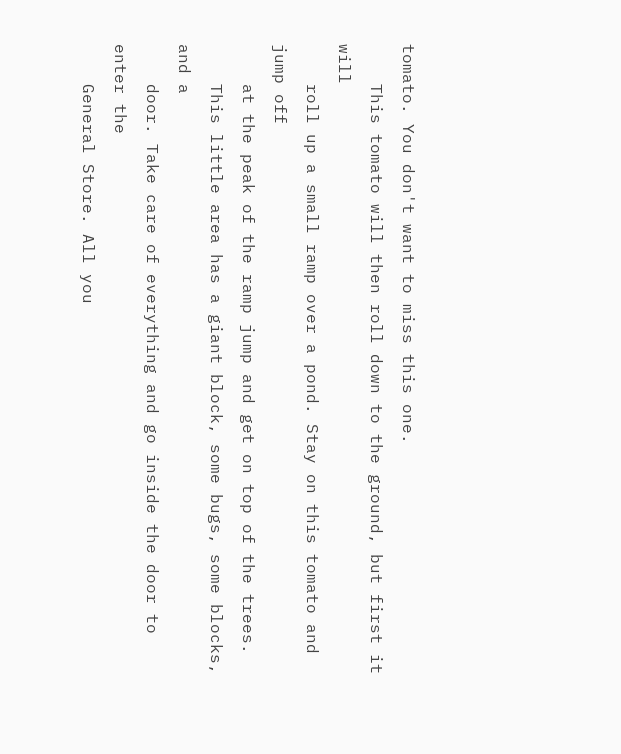tomato. You don't want to miss this one.
    This tomato will then roll down to the ground, but first it will
    roll up a small ramp over a pond. Stay on this tomato and jump off
    at the peak of the ramp jump and get on top of the trees.
    This little area has a giant block, some bugs, some blocks, and a
    door. Take care of everything and go inside the door to enter the
    General Store. All you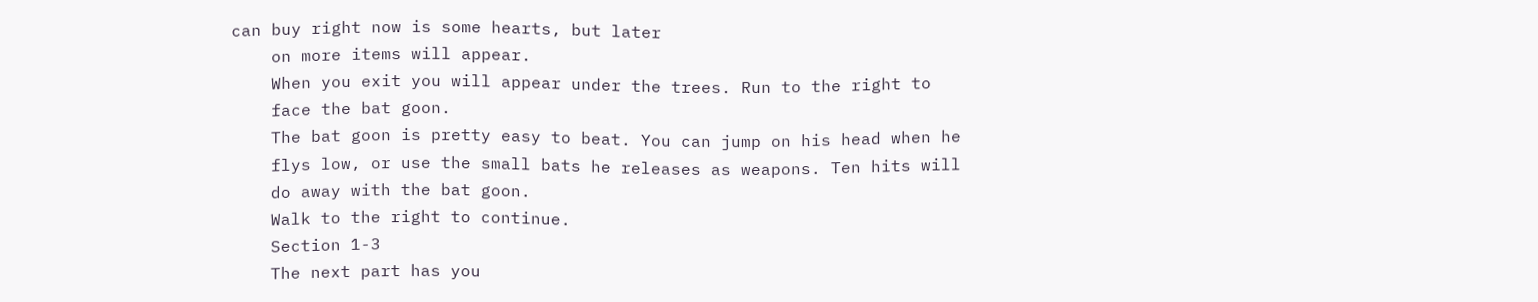can buy right now is some hearts, but later
    on more items will appear.
    When you exit you will appear under the trees. Run to the right to
    face the bat goon.
    The bat goon is pretty easy to beat. You can jump on his head when he
    flys low, or use the small bats he releases as weapons. Ten hits will
    do away with the bat goon.
    Walk to the right to continue.
    Section 1-3
    The next part has you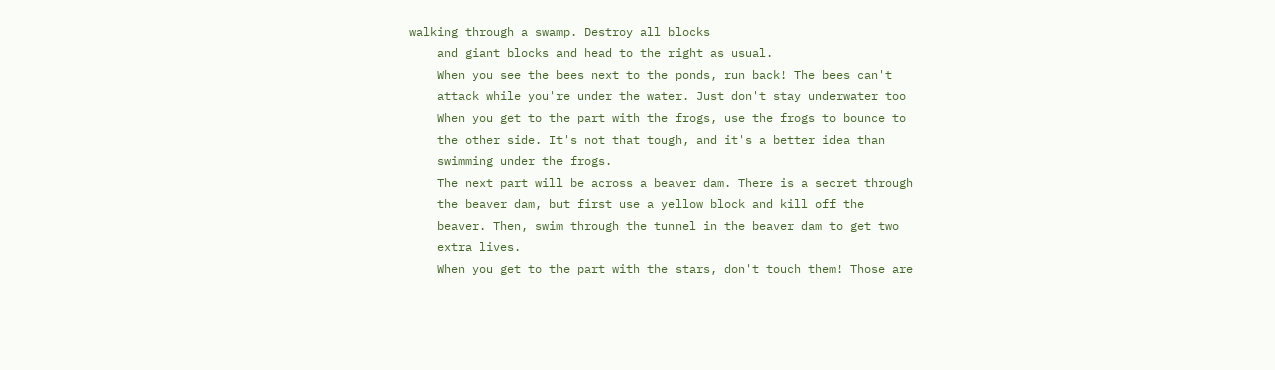walking through a swamp. Destroy all blocks
    and giant blocks and head to the right as usual.
    When you see the bees next to the ponds, run back! The bees can't
    attack while you're under the water. Just don't stay underwater too
    When you get to the part with the frogs, use the frogs to bounce to
    the other side. It's not that tough, and it's a better idea than
    swimming under the frogs.
    The next part will be across a beaver dam. There is a secret through
    the beaver dam, but first use a yellow block and kill off the
    beaver. Then, swim through the tunnel in the beaver dam to get two
    extra lives.
    When you get to the part with the stars, don't touch them! Those are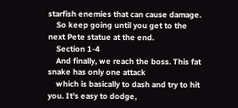starfish enemies that can cause damage.
    So keep going until you get to the next Pete statue at the end.
    Section 1-4
    And finally, we reach the boss. This fat snake has only one attack
    which is basically to dash and try to hit you. It's easy to dodge,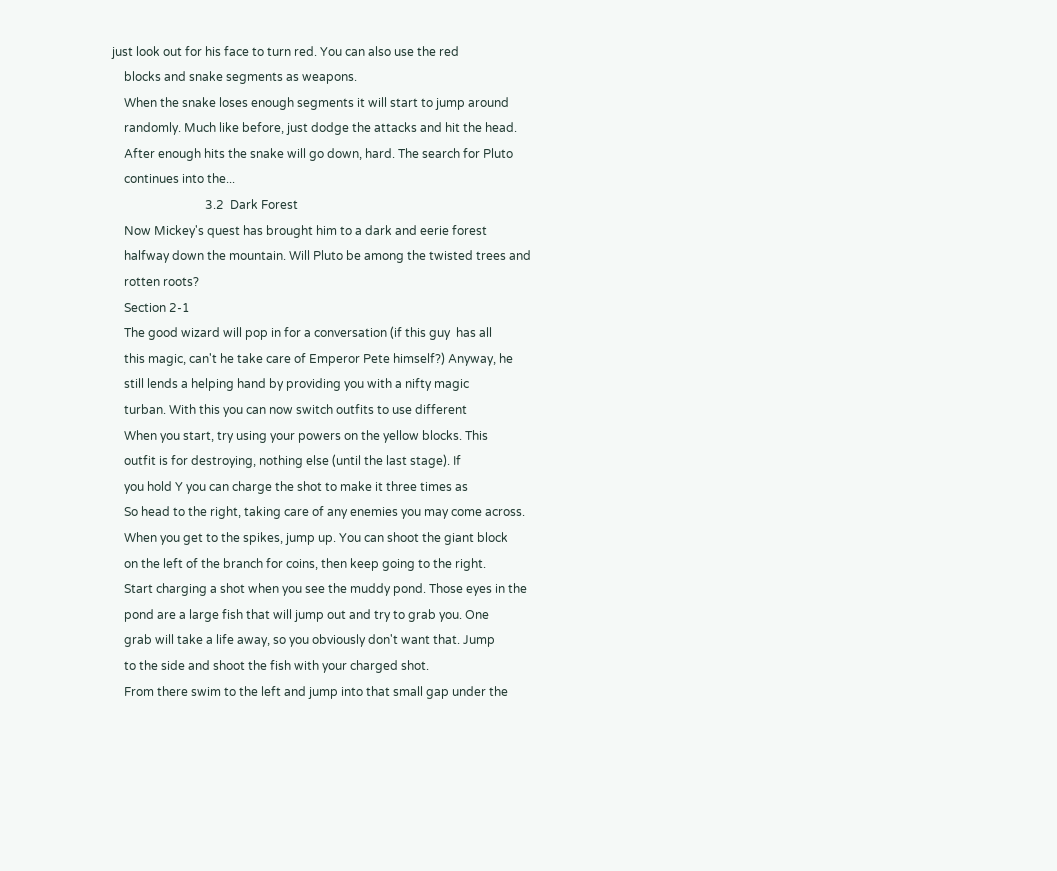just look out for his face to turn red. You can also use the red
    blocks and snake segments as weapons.
    When the snake loses enough segments it will start to jump around
    randomly. Much like before, just dodge the attacks and hit the head.
    After enough hits the snake will go down, hard. The search for Pluto
    continues into the...
                               3.2  Dark Forest
    Now Mickey's quest has brought him to a dark and eerie forest
    halfway down the mountain. Will Pluto be among the twisted trees and
    rotten roots?
    Section 2-1
    The good wizard will pop in for a conversation (if this guy  has all
    this magic, can't he take care of Emperor Pete himself?) Anyway, he
    still lends a helping hand by providing you with a nifty magic
    turban. With this you can now switch outfits to use different
    When you start, try using your powers on the yellow blocks. This
    outfit is for destroying, nothing else (until the last stage). If
    you hold Y you can charge the shot to make it three times as
    So head to the right, taking care of any enemies you may come across.
    When you get to the spikes, jump up. You can shoot the giant block
    on the left of the branch for coins, then keep going to the right.
    Start charging a shot when you see the muddy pond. Those eyes in the
    pond are a large fish that will jump out and try to grab you. One
    grab will take a life away, so you obviously don't want that. Jump
    to the side and shoot the fish with your charged shot.
    From there swim to the left and jump into that small gap under the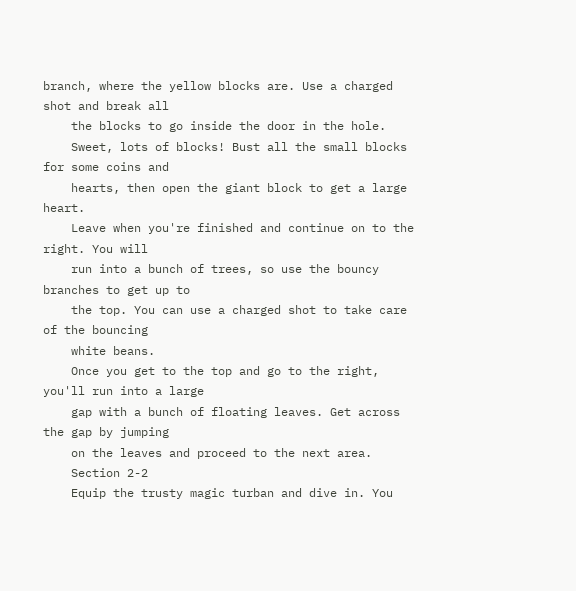branch, where the yellow blocks are. Use a charged shot and break all
    the blocks to go inside the door in the hole.
    Sweet, lots of blocks! Bust all the small blocks for some coins and
    hearts, then open the giant block to get a large heart.
    Leave when you're finished and continue on to the right. You will
    run into a bunch of trees, so use the bouncy branches to get up to
    the top. You can use a charged shot to take care of the bouncing
    white beans.
    Once you get to the top and go to the right, you'll run into a large
    gap with a bunch of floating leaves. Get across the gap by jumping
    on the leaves and proceed to the next area.
    Section 2-2
    Equip the trusty magic turban and dive in. You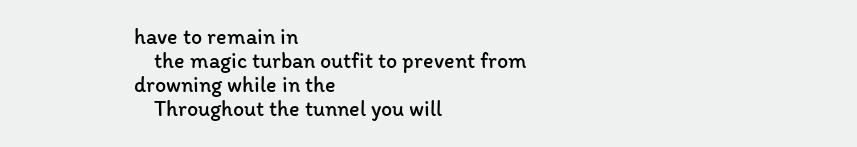have to remain in
    the magic turban outfit to prevent from drowning while in the
    Throughout the tunnel you will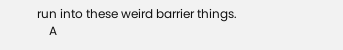run into these weird barrier things.
    A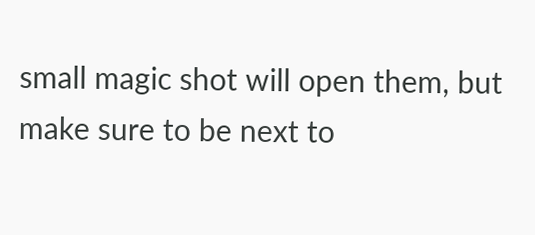small magic shot will open them, but make sure to be next to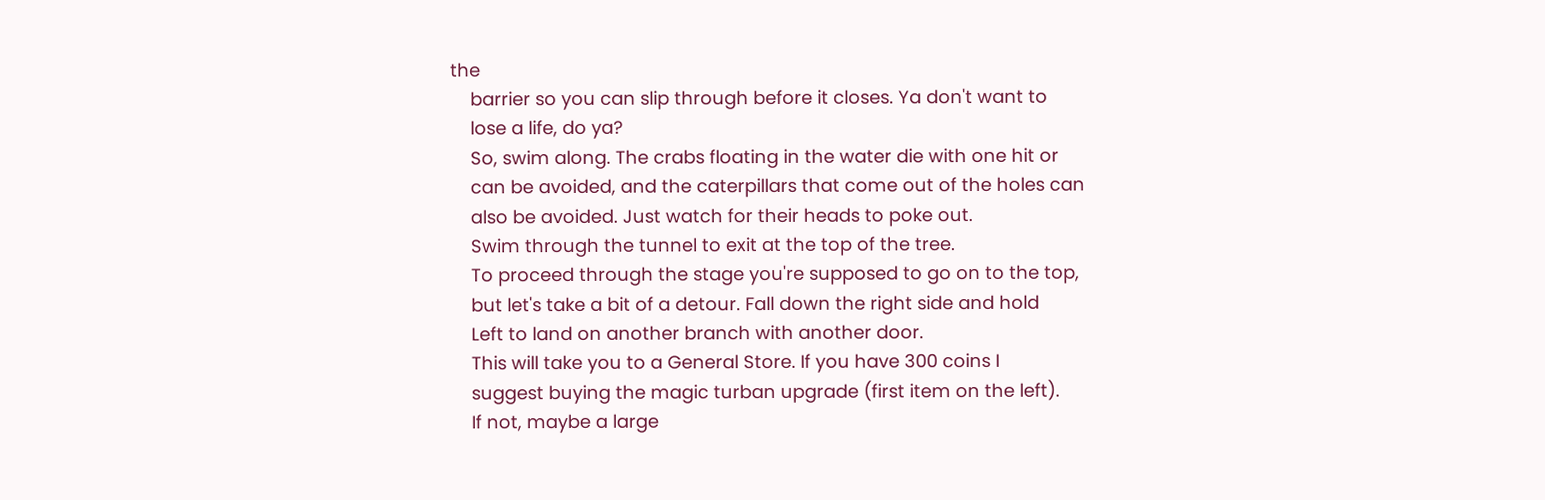the
    barrier so you can slip through before it closes. Ya don't want to
    lose a life, do ya?
    So, swim along. The crabs floating in the water die with one hit or
    can be avoided, and the caterpillars that come out of the holes can
    also be avoided. Just watch for their heads to poke out.
    Swim through the tunnel to exit at the top of the tree.
    To proceed through the stage you're supposed to go on to the top,
    but let's take a bit of a detour. Fall down the right side and hold
    Left to land on another branch with another door.
    This will take you to a General Store. If you have 300 coins I
    suggest buying the magic turban upgrade (first item on the left).
    If not, maybe a large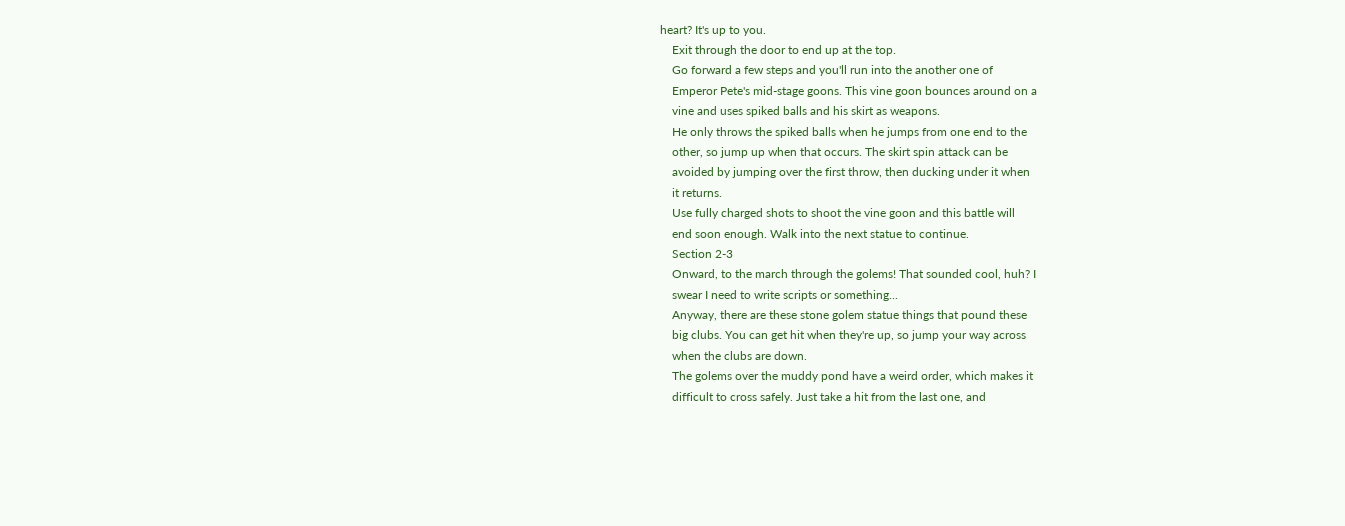heart? It's up to you.
    Exit through the door to end up at the top.
    Go forward a few steps and you'll run into the another one of
    Emperor Pete's mid-stage goons. This vine goon bounces around on a
    vine and uses spiked balls and his skirt as weapons.
    He only throws the spiked balls when he jumps from one end to the
    other, so jump up when that occurs. The skirt spin attack can be
    avoided by jumping over the first throw, then ducking under it when
    it returns.
    Use fully charged shots to shoot the vine goon and this battle will
    end soon enough. Walk into the next statue to continue.
    Section 2-3
    Onward, to the march through the golems! That sounded cool, huh? I
    swear I need to write scripts or something...
    Anyway, there are these stone golem statue things that pound these
    big clubs. You can get hit when they're up, so jump your way across
    when the clubs are down.
    The golems over the muddy pond have a weird order, which makes it
    difficult to cross safely. Just take a hit from the last one, and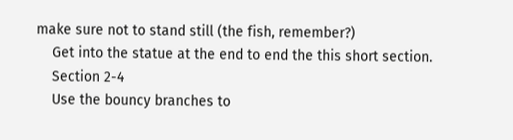make sure not to stand still (the fish, remember?)
    Get into the statue at the end to end the this short section.
    Section 2-4
    Use the bouncy branches to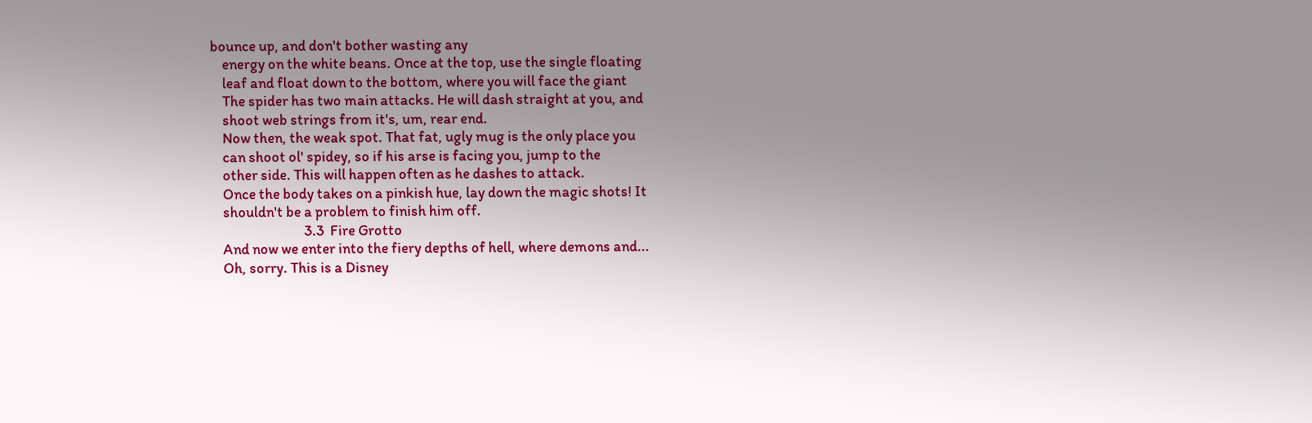bounce up, and don't bother wasting any
    energy on the white beans. Once at the top, use the single floating
    leaf and float down to the bottom, where you will face the giant
    The spider has two main attacks. He will dash straight at you, and
    shoot web strings from it's, um, rear end.
    Now then, the weak spot. That fat, ugly mug is the only place you
    can shoot ol' spidey, so if his arse is facing you, jump to the
    other side. This will happen often as he dashes to attack.
    Once the body takes on a pinkish hue, lay down the magic shots! It
    shouldn't be a problem to finish him off.
                               3.3  Fire Grotto
    And now we enter into the fiery depths of hell, where demons and...
    Oh, sorry. This is a Disney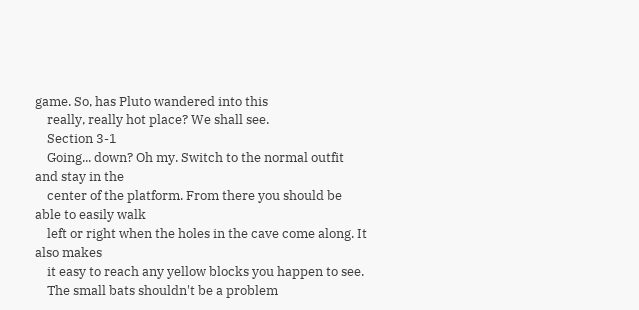game. So, has Pluto wandered into this
    really, really hot place? We shall see.
    Section 3-1
    Going... down? Oh my. Switch to the normal outfit and stay in the
    center of the platform. From there you should be able to easily walk
    left or right when the holes in the cave come along. It also makes
    it easy to reach any yellow blocks you happen to see.
    The small bats shouldn't be a problem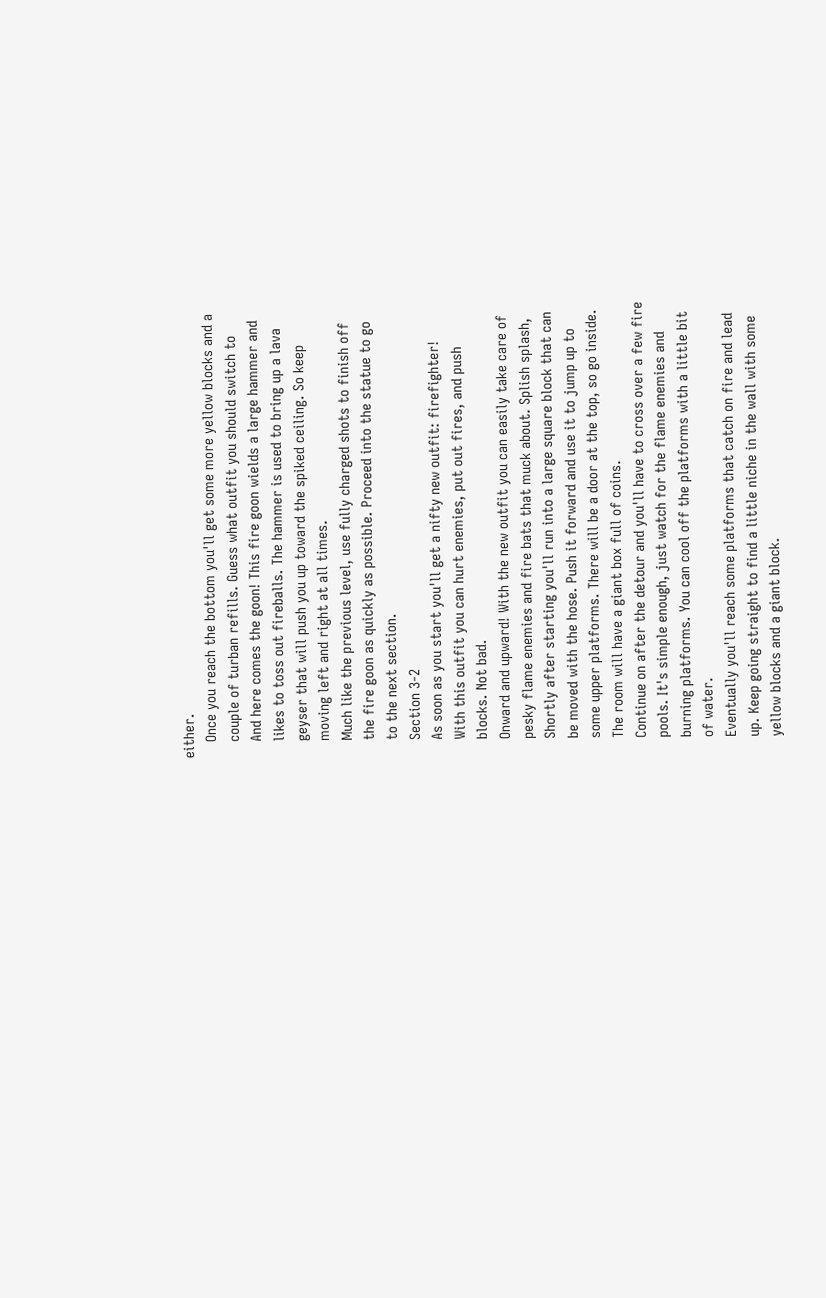either.
    Once you reach the bottom you'll get some more yellow blocks and a
    couple of turban refills. Guess what outfit you should switch to
    And here comes the goon! This fire goon wields a large hammer and
    likes to toss out fireballs. The hammer is used to bring up a lava
    geyser that will push you up toward the spiked ceiling. So keep
    moving left and right at all times.
    Much like the previous level, use fully charged shots to finish off
    the fire goon as quickly as possible. Proceed into the statue to go
    to the next section.
    Section 3-2
    As soon as you start you'll get a nifty new outfit: firefighter!
    With this outfit you can hurt enemies, put out fires, and push
    blocks. Not bad.
    Onward and upward! With the new outfit you can easily take care of
    pesky flame enemies and fire bats that muck about. Splish splash,
    Shortly after starting you'll run into a large square block that can
    be moved with the hose. Push it forward and use it to jump up to
    some upper platforms. There will be a door at the top, so go inside.
    The room will have a giant box full of coins.
    Continue on after the detour and you'll have to cross over a few fire
    pools. It's simple enough, just watch for the flame enemies and
    burning platforms. You can cool off the platforms with a little bit
    of water.
    Eventually you'll reach some platforms that catch on fire and lead
    up. Keep going straight to find a little niche in the wall with some
    yellow blocks and a giant block.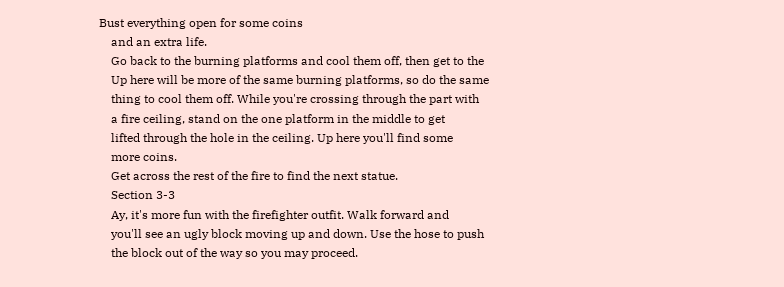Bust everything open for some coins
    and an extra life.
    Go back to the burning platforms and cool them off, then get to the
    Up here will be more of the same burning platforms, so do the same
    thing to cool them off. While you're crossing through the part with
    a fire ceiling, stand on the one platform in the middle to get
    lifted through the hole in the ceiling. Up here you'll find some
    more coins.
    Get across the rest of the fire to find the next statue.
    Section 3-3
    Ay, it's more fun with the firefighter outfit. Walk forward and
    you'll see an ugly block moving up and down. Use the hose to push
    the block out of the way so you may proceed.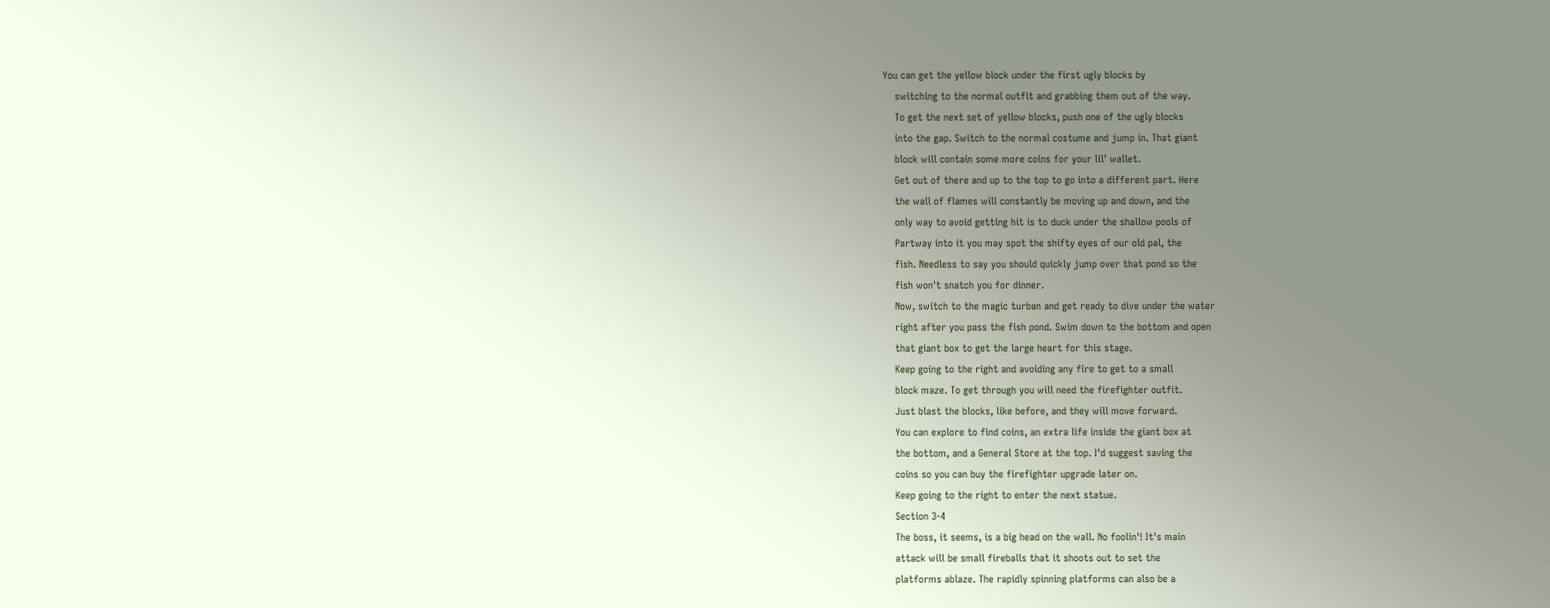You can get the yellow block under the first ugly blocks by
    switching to the normal outfit and grabbing them out of the way.
    To get the next set of yellow blocks, push one of the ugly blocks
    into the gap. Switch to the normal costume and jump in. That giant
    block will contain some more coins for your lil' wallet.
    Get out of there and up to the top to go into a different part. Here
    the wall of flames will constantly be moving up and down, and the
    only way to avoid getting hit is to duck under the shallow pools of
    Partway into it you may spot the shifty eyes of our old pal, the
    fish. Needless to say you should quickly jump over that pond so the
    fish won't snatch you for dinner.
    Now, switch to the magic turban and get ready to dive under the water
    right after you pass the fish pond. Swim down to the bottom and open
    that giant box to get the large heart for this stage.
    Keep going to the right and avoiding any fire to get to a small
    block maze. To get through you will need the firefighter outfit.
    Just blast the blocks, like before, and they will move forward.
    You can explore to find coins, an extra life inside the giant box at
    the bottom, and a General Store at the top. I'd suggest saving the
    coins so you can buy the firefighter upgrade later on.
    Keep going to the right to enter the next statue.
    Section 3-4
    The boss, it seems, is a big head on the wall. No foolin'! It's main
    attack will be small fireballs that it shoots out to set the
    platforms ablaze. The rapidly spinning platforms can also be a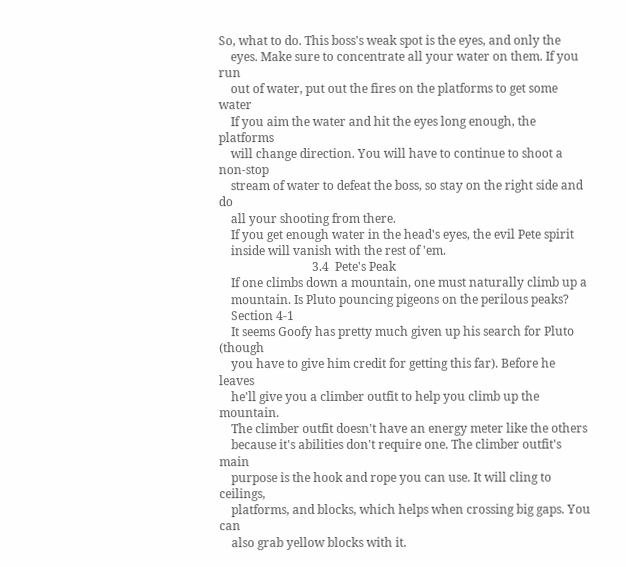So, what to do. This boss's weak spot is the eyes, and only the
    eyes. Make sure to concentrate all your water on them. If you run
    out of water, put out the fires on the platforms to get some water
    If you aim the water and hit the eyes long enough, the platforms
    will change direction. You will have to continue to shoot a non-stop
    stream of water to defeat the boss, so stay on the right side and do
    all your shooting from there.
    If you get enough water in the head's eyes, the evil Pete spirit
    inside will vanish with the rest of 'em.
                               3.4  Pete's Peak
    If one climbs down a mountain, one must naturally climb up a
    mountain. Is Pluto pouncing pigeons on the perilous peaks?
    Section 4-1
    It seems Goofy has pretty much given up his search for Pluto (though
    you have to give him credit for getting this far). Before he leaves
    he'll give you a climber outfit to help you climb up the mountain.
    The climber outfit doesn't have an energy meter like the others
    because it's abilities don't require one. The climber outfit's main
    purpose is the hook and rope you can use. It will cling to ceilings,
    platforms, and blocks, which helps when crossing big gaps. You can
    also grab yellow blocks with it.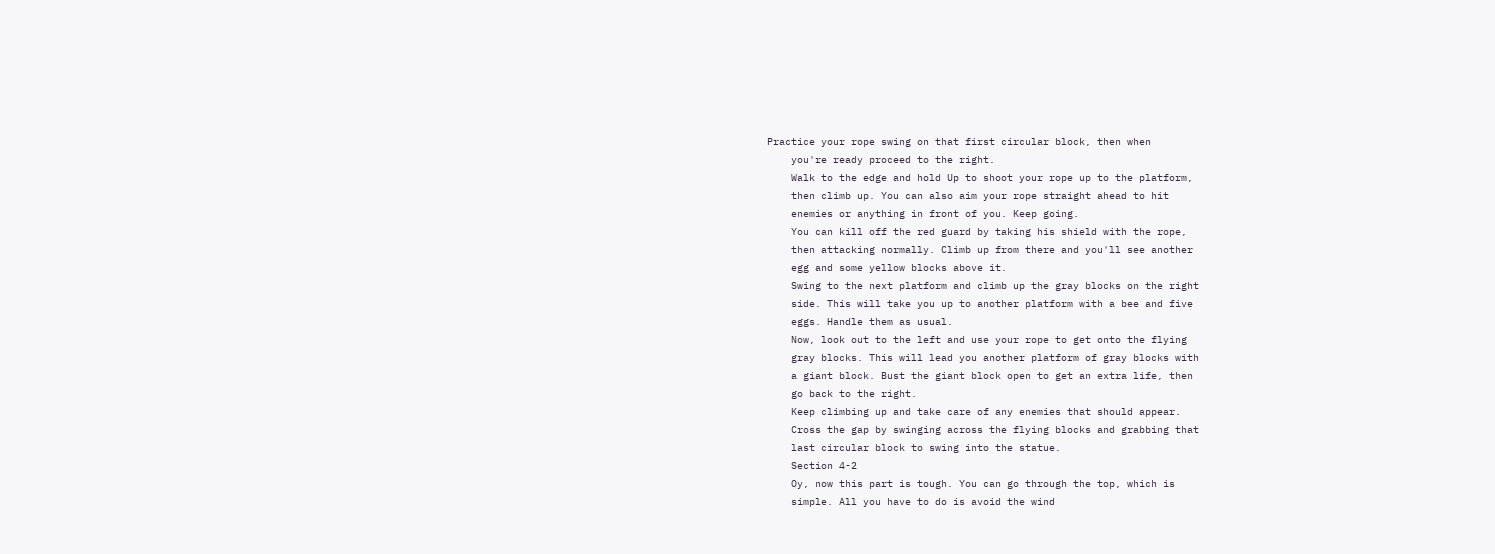Practice your rope swing on that first circular block, then when
    you're ready proceed to the right.
    Walk to the edge and hold Up to shoot your rope up to the platform,
    then climb up. You can also aim your rope straight ahead to hit
    enemies or anything in front of you. Keep going.
    You can kill off the red guard by taking his shield with the rope,
    then attacking normally. Climb up from there and you'll see another
    egg and some yellow blocks above it.
    Swing to the next platform and climb up the gray blocks on the right
    side. This will take you up to another platform with a bee and five
    eggs. Handle them as usual.
    Now, look out to the left and use your rope to get onto the flying
    gray blocks. This will lead you another platform of gray blocks with
    a giant block. Bust the giant block open to get an extra life, then
    go back to the right.
    Keep climbing up and take care of any enemies that should appear.
    Cross the gap by swinging across the flying blocks and grabbing that
    last circular block to swing into the statue.
    Section 4-2
    Oy, now this part is tough. You can go through the top, which is
    simple. All you have to do is avoid the wind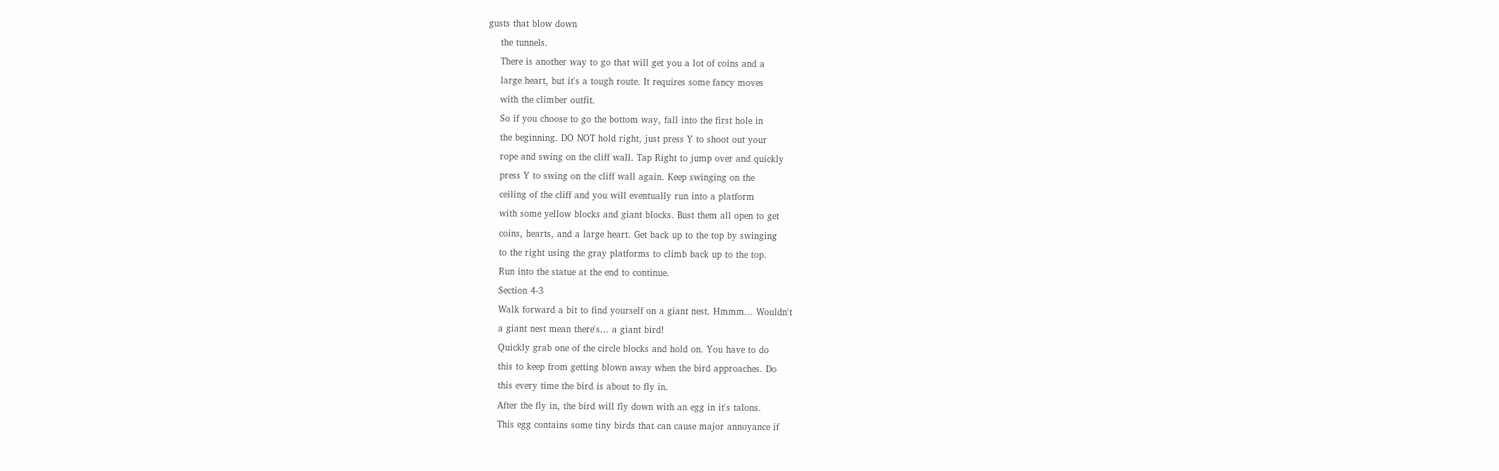gusts that blow down
    the tunnels.
    There is another way to go that will get you a lot of coins and a
    large heart, but it's a tough route. It requires some fancy moves
    with the climber outfit.
    So if you choose to go the bottom way, fall into the first hole in
    the beginning. DO NOT hold right, just press Y to shoot out your
    rope and swing on the cliff wall. Tap Right to jump over and quickly
    press Y to swing on the cliff wall again. Keep swinging on the
    ceiling of the cliff and you will eventually run into a platform
    with some yellow blocks and giant blocks. Bust them all open to get
    coins, hearts, and a large heart. Get back up to the top by swinging
    to the right using the gray platforms to climb back up to the top.
    Run into the statue at the end to continue.
    Section 4-3
    Walk forward a bit to find yourself on a giant nest. Hmmm... Wouldn't
    a giant nest mean there's... a giant bird!
    Quickly grab one of the circle blocks and hold on. You have to do
    this to keep from getting blown away when the bird approaches. Do
    this every time the bird is about to fly in.
    After the fly in, the bird will fly down with an egg in it's talons.
    This egg contains some tiny birds that can cause major annoyance if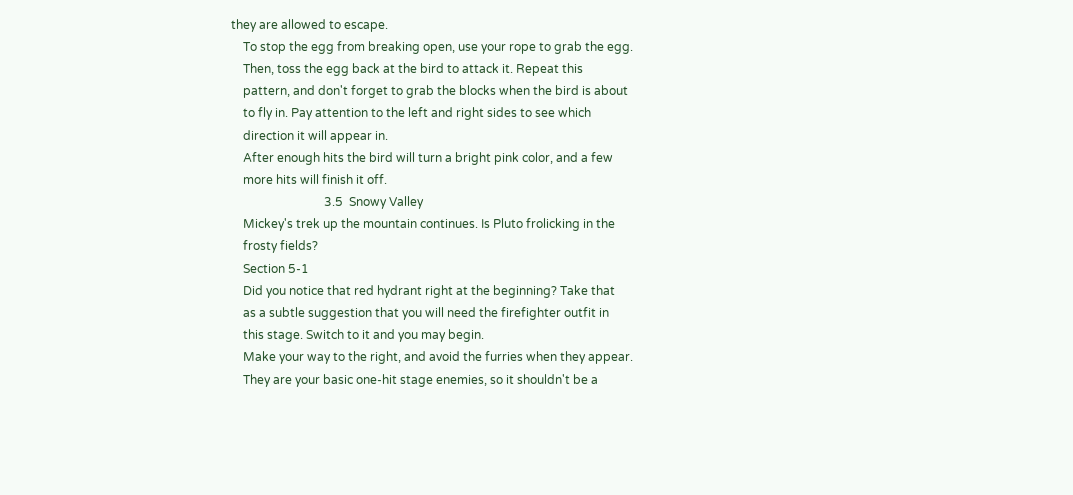they are allowed to escape.
    To stop the egg from breaking open, use your rope to grab the egg.
    Then, toss the egg back at the bird to attack it. Repeat this
    pattern, and don't forget to grab the blocks when the bird is about
    to fly in. Pay attention to the left and right sides to see which
    direction it will appear in.
    After enough hits the bird will turn a bright pink color, and a few
    more hits will finish it off.
                               3.5  Snowy Valley
    Mickey's trek up the mountain continues. Is Pluto frolicking in the
    frosty fields?
    Section 5-1
    Did you notice that red hydrant right at the beginning? Take that
    as a subtle suggestion that you will need the firefighter outfit in
    this stage. Switch to it and you may begin.
    Make your way to the right, and avoid the furries when they appear.
    They are your basic one-hit stage enemies, so it shouldn't be a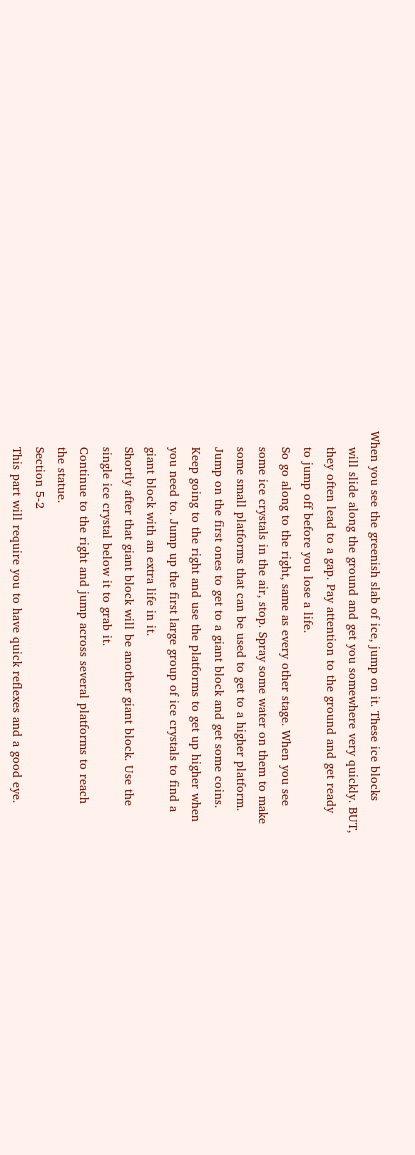When you see the greenish slab of ice, jump on it. These ice blocks
    will slide along the ground and get you somewhere very quickly. BUT,
    they often lead to a gap. Pay attention to the ground and get ready
    to jump off before you lose a life.
    So go along to the right, same as every other stage. When you see
    some ice crystals in the air, stop. Spray some water on them to make
    some small platforms that can be used to get to a higher platform.
    Jump on the first ones to get to a giant block and get some coins.
    Keep going to the right and use the platforms to get up higher when
    you need to. Jump up the first large group of ice crystals to find a
    giant block with an extra life in it.
    Shortly after that giant block will be another giant block. Use the
    single ice crystal below it to grab it.
    Continue to the right and jump across several platforms to reach
    the statue.
    Section 5-2
    This part will require you to have quick reflexes and a good eye.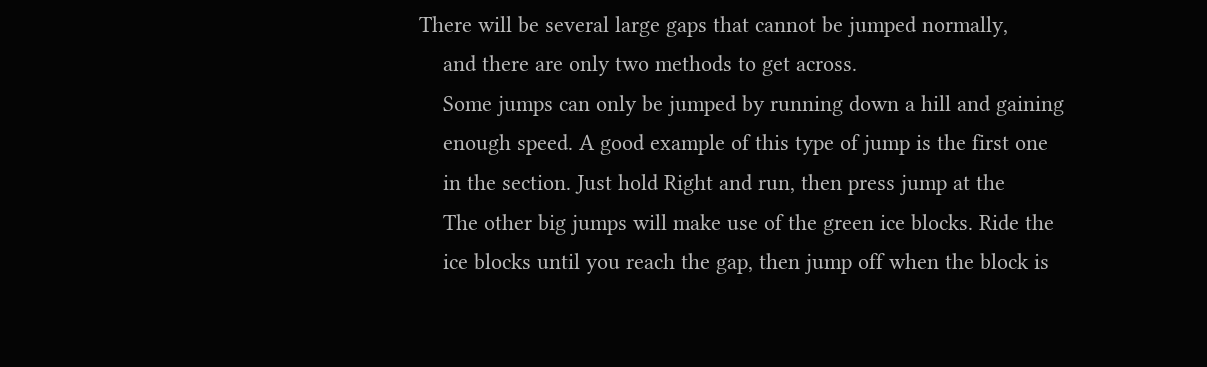There will be several large gaps that cannot be jumped normally,
    and there are only two methods to get across.
    Some jumps can only be jumped by running down a hill and gaining
    enough speed. A good example of this type of jump is the first one
    in the section. Just hold Right and run, then press jump at the
    The other big jumps will make use of the green ice blocks. Ride the
    ice blocks until you reach the gap, then jump off when the block is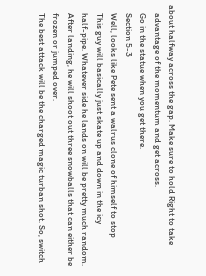about halfway across the gap. Make sure to hold Right to take
    advantage of the momentum and get across.
    Go in the statue when you get there.
    Section 5-3
    Well, looks like Pete sent a walrus clone of himself to stop
    This guy will basically just skate up and down in the icy
    half-pipe. Whatever side he lands on will be pretty much random.
    After landing, he will shoot out three snowballs that can either be
    frozen or jumped over.
    The best attack will be the charged magic turban shot. So, switch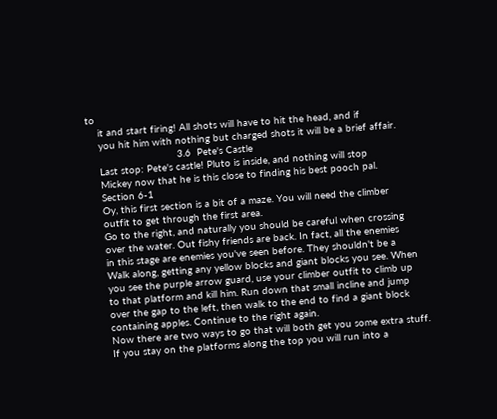to
    it and start firing! All shots will have to hit the head, and if
    you hit him with nothing but charged shots it will be a brief affair.
                              3.6  Pete's Castle
    Last stop: Pete's castle! Pluto is inside, and nothing will stop
    Mickey now that he is this close to finding his best pooch pal.
    Section 6-1
    Oy, this first section is a bit of a maze. You will need the climber
    outfit to get through the first area.
    Go to the right, and naturally you should be careful when crossing
    over the water. Out fishy friends are back. In fact, all the enemies
    in this stage are enemies you've seen before. They shouldn't be a
    Walk along, getting any yellow blocks and giant blocks you see. When
    you see the purple arrow guard, use your climber outfit to climb up
    to that platform and kill him. Run down that small incline and jump
    over the gap to the left, then walk to the end to find a giant block
    containing apples. Continue to the right again.
    Now there are two ways to go that will both get you some extra stuff.
    If you stay on the platforms along the top you will run into a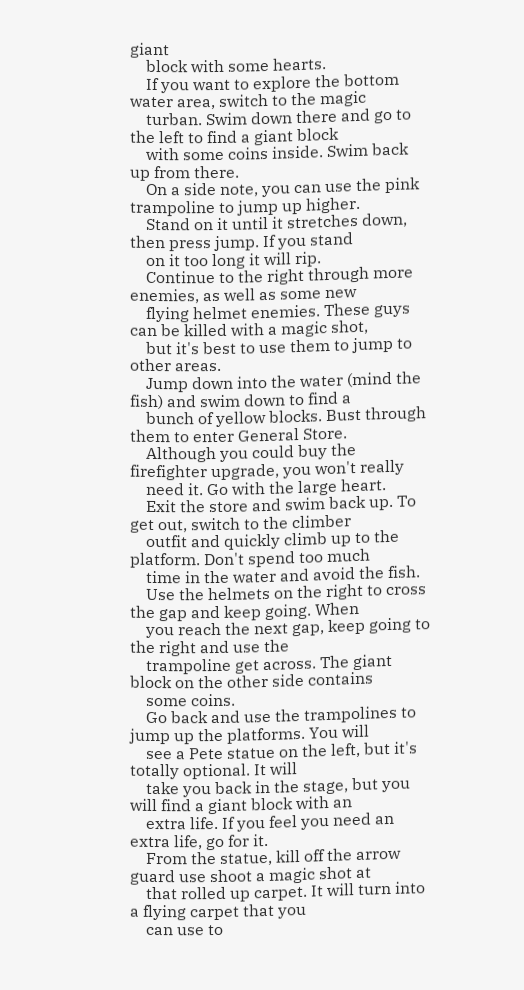giant
    block with some hearts.
    If you want to explore the bottom water area, switch to the magic
    turban. Swim down there and go to the left to find a giant block
    with some coins inside. Swim back up from there.
    On a side note, you can use the pink trampoline to jump up higher.
    Stand on it until it stretches down, then press jump. If you stand
    on it too long it will rip.
    Continue to the right through more enemies, as well as some new
    flying helmet enemies. These guys can be killed with a magic shot,
    but it's best to use them to jump to other areas.
    Jump down into the water (mind the fish) and swim down to find a
    bunch of yellow blocks. Bust through them to enter General Store.
    Although you could buy the firefighter upgrade, you won't really
    need it. Go with the large heart.
    Exit the store and swim back up. To get out, switch to the climber
    outfit and quickly climb up to the platform. Don't spend too much
    time in the water and avoid the fish.
    Use the helmets on the right to cross the gap and keep going. When
    you reach the next gap, keep going to the right and use the
    trampoline get across. The giant block on the other side contains
    some coins.
    Go back and use the trampolines to jump up the platforms. You will
    see a Pete statue on the left, but it's totally optional. It will
    take you back in the stage, but you will find a giant block with an
    extra life. If you feel you need an extra life, go for it.
    From the statue, kill off the arrow guard use shoot a magic shot at
    that rolled up carpet. It will turn into a flying carpet that you
    can use to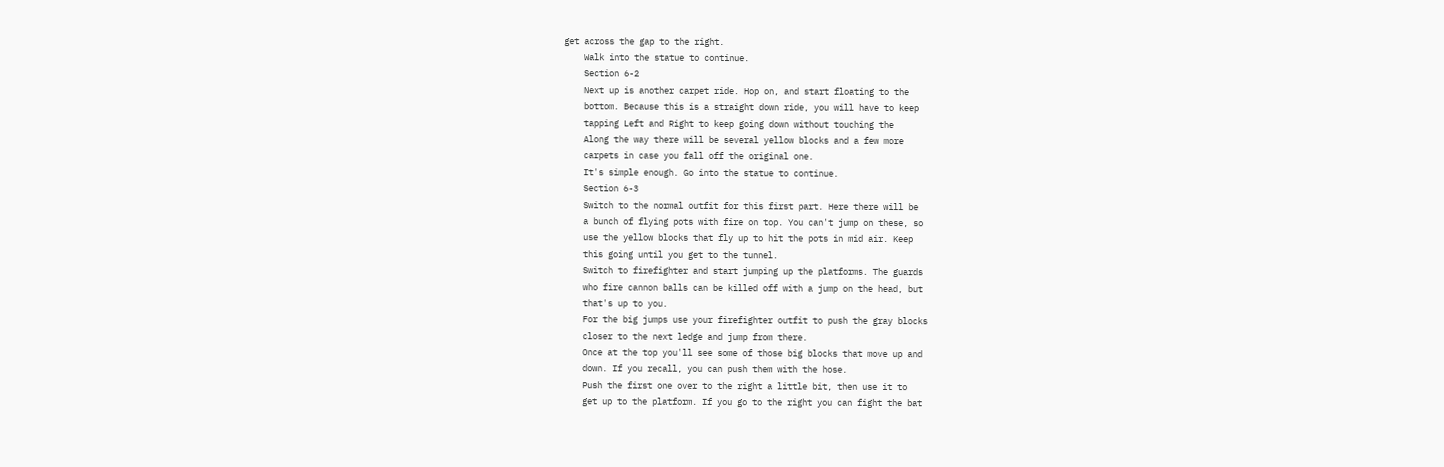get across the gap to the right.
    Walk into the statue to continue.
    Section 6-2
    Next up is another carpet ride. Hop on, and start floating to the
    bottom. Because this is a straight down ride, you will have to keep
    tapping Left and Right to keep going down without touching the
    Along the way there will be several yellow blocks and a few more
    carpets in case you fall off the original one.
    It's simple enough. Go into the statue to continue.
    Section 6-3
    Switch to the normal outfit for this first part. Here there will be
    a bunch of flying pots with fire on top. You can't jump on these, so
    use the yellow blocks that fly up to hit the pots in mid air. Keep
    this going until you get to the tunnel.
    Switch to firefighter and start jumping up the platforms. The guards
    who fire cannon balls can be killed off with a jump on the head, but
    that's up to you.
    For the big jumps use your firefighter outfit to push the gray blocks
    closer to the next ledge and jump from there.
    Once at the top you'll see some of those big blocks that move up and
    down. If you recall, you can push them with the hose.
    Push the first one over to the right a little bit, then use it to
    get up to the platform. If you go to the right you can fight the bat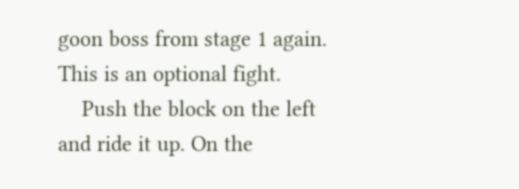goon boss from stage 1 again. This is an optional fight.
    Push the block on the left and ride it up. On the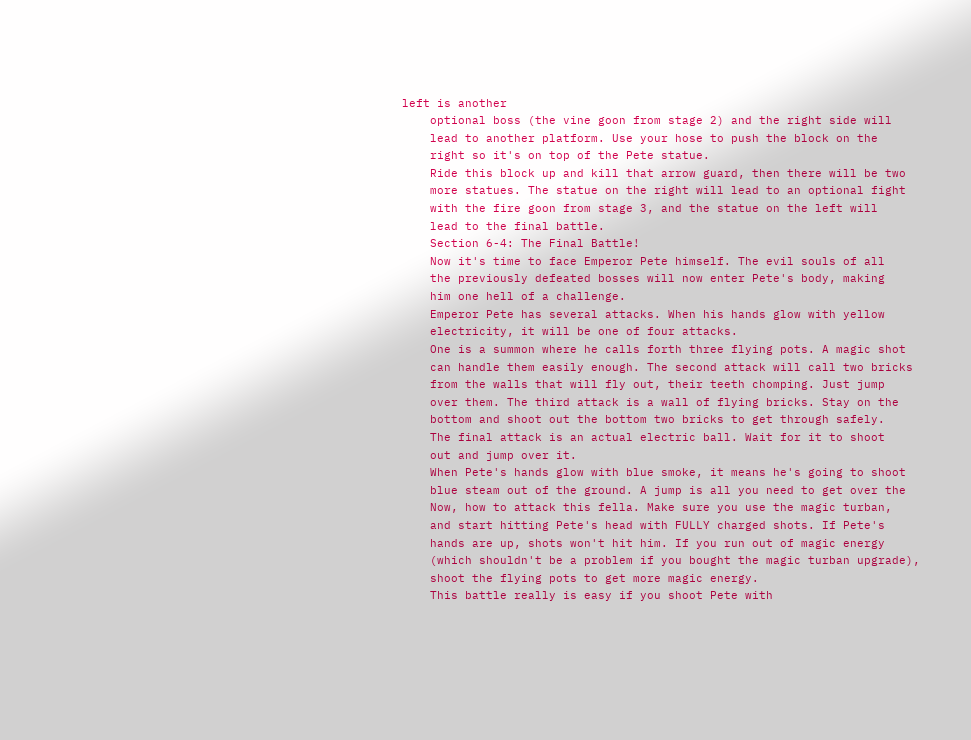left is another
    optional boss (the vine goon from stage 2) and the right side will
    lead to another platform. Use your hose to push the block on the
    right so it's on top of the Pete statue.
    Ride this block up and kill that arrow guard, then there will be two
    more statues. The statue on the right will lead to an optional fight
    with the fire goon from stage 3, and the statue on the left will
    lead to the final battle.
    Section 6-4: The Final Battle!
    Now it's time to face Emperor Pete himself. The evil souls of all
    the previously defeated bosses will now enter Pete's body, making
    him one hell of a challenge.
    Emperor Pete has several attacks. When his hands glow with yellow
    electricity, it will be one of four attacks.
    One is a summon where he calls forth three flying pots. A magic shot
    can handle them easily enough. The second attack will call two bricks
    from the walls that will fly out, their teeth chomping. Just jump
    over them. The third attack is a wall of flying bricks. Stay on the
    bottom and shoot out the bottom two bricks to get through safely.
    The final attack is an actual electric ball. Wait for it to shoot
    out and jump over it.
    When Pete's hands glow with blue smoke, it means he's going to shoot
    blue steam out of the ground. A jump is all you need to get over the
    Now, how to attack this fella. Make sure you use the magic turban,
    and start hitting Pete's head with FULLY charged shots. If Pete's
    hands are up, shots won't hit him. If you run out of magic energy
    (which shouldn't be a problem if you bought the magic turban upgrade),
    shoot the flying pots to get more magic energy.
    This battle really is easy if you shoot Pete with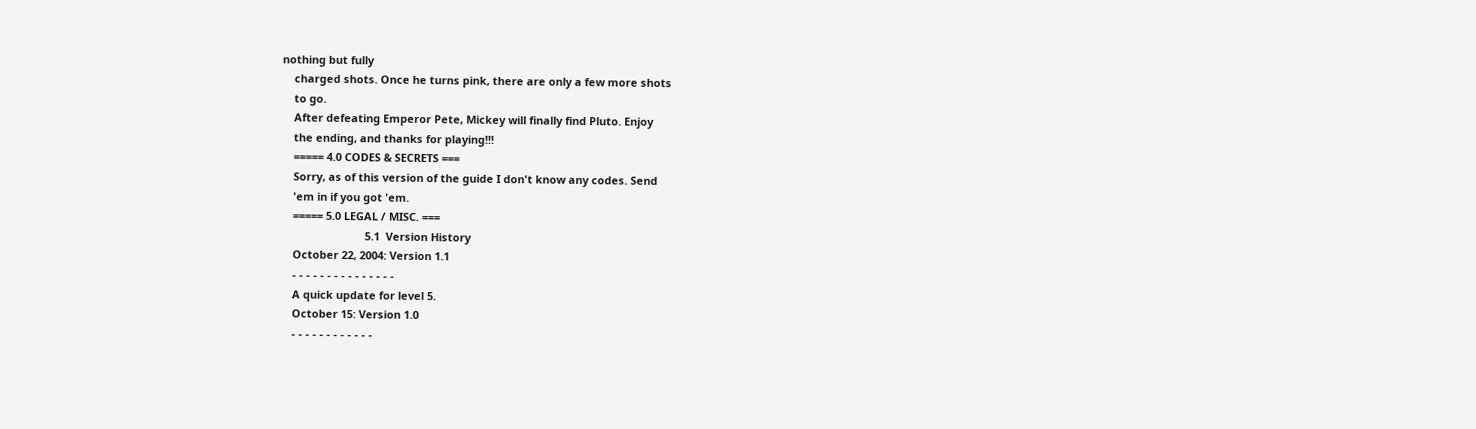nothing but fully
    charged shots. Once he turns pink, there are only a few more shots
    to go.
    After defeating Emperor Pete, Mickey will finally find Pluto. Enjoy
    the ending, and thanks for playing!!!
    ===== 4.0 CODES & SECRETS ===
    Sorry, as of this version of the guide I don't know any codes. Send
    'em in if you got 'em.
    ===== 5.0 LEGAL / MISC. ===
                            5.1  Version History
    October 22, 2004: Version 1.1
    - - - - - - - - - - - - - - -
    A quick update for level 5.
    October 15: Version 1.0
    - - - - - - - - - - - -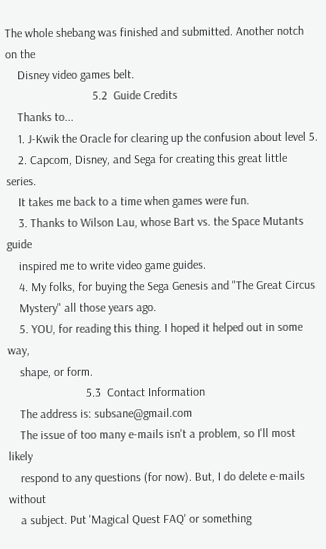The whole shebang was finished and submitted. Another notch on the
    Disney video games belt.
                             5.2  Guide Credits
    Thanks to...
    1. J-Kwik the Oracle for clearing up the confusion about level 5.
    2. Capcom, Disney, and Sega for creating this great little series.
    It takes me back to a time when games were fun.
    3. Thanks to Wilson Lau, whose Bart vs. the Space Mutants guide
    inspired me to write video game guides.
    4. My folks, for buying the Sega Genesis and "The Great Circus
    Mystery" all those years ago.
    5. YOU, for reading this thing. I hoped it helped out in some way,
    shape, or form.
                          5.3  Contact Information
    The address is: subsane@gmail.com
    The issue of too many e-mails isn't a problem, so I'll most likely
    respond to any questions (for now). But, I do delete e-mails without
    a subject. Put 'Magical Quest FAQ' or something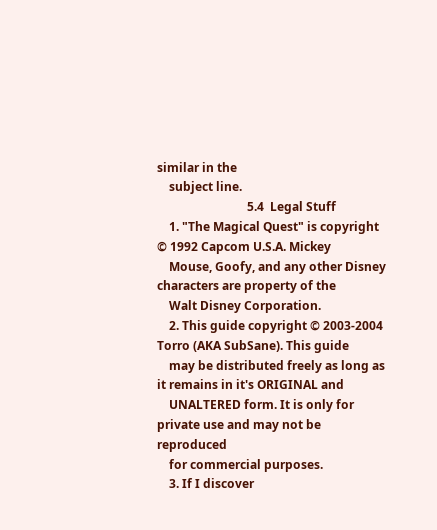similar in the
    subject line.
                              5.4  Legal Stuff
    1. "The Magical Quest" is copyright © 1992 Capcom U.S.A. Mickey
    Mouse, Goofy, and any other Disney characters are property of the
    Walt Disney Corporation.
    2. This guide copyright © 2003-2004 Torro (AKA SubSane). This guide
    may be distributed freely as long as it remains in it's ORIGINAL and
    UNALTERED form. It is only for private use and may not be reproduced
    for commercial purposes.
    3. If I discover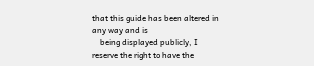that this guide has been altered in any way and is
    being displayed publicly, I reserve the right to have the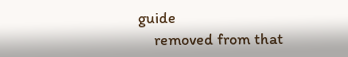guide
    removed from that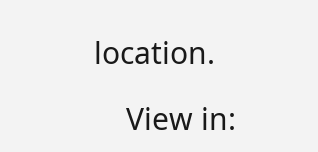location.

    View in: